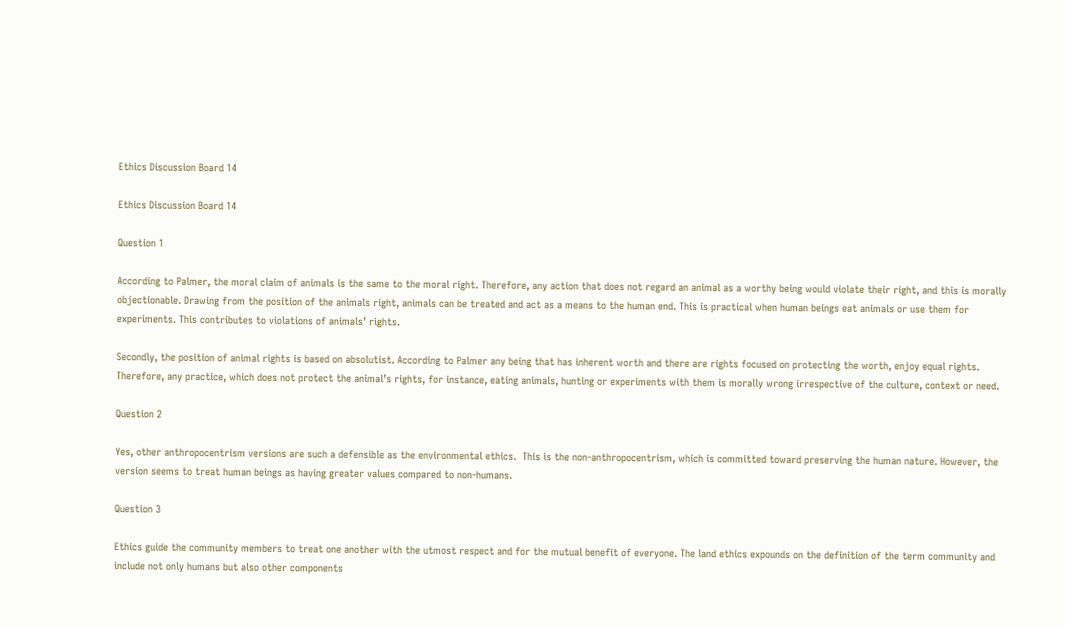Ethics Discussion Board 14

Ethics Discussion Board 14

Question 1

According to Palmer, the moral claim of animals is the same to the moral right. Therefore, any action that does not regard an animal as a worthy being would violate their right, and this is morally objectionable. Drawing from the position of the animals right, animals can be treated and act as a means to the human end. This is practical when human beings eat animals or use them for experiments. This contributes to violations of animals’ rights.

Secondly, the position of animal rights is based on absolutist. According to Palmer any being that has inherent worth and there are rights focused on protecting the worth, enjoy equal rights. Therefore, any practice, which does not protect the animal’s rights, for instance, eating animals, hunting or experiments with them is morally wrong irrespective of the culture, context or need.

Question 2

Yes, other anthropocentrism versions are such a defensible as the environmental ethics.  This is the non-anthropocentrism, which is committed toward preserving the human nature. However, the version seems to treat human beings as having greater values compared to non-humans.

Question 3

Ethics guide the community members to treat one another with the utmost respect and for the mutual benefit of everyone. The land ethics expounds on the definition of the term community and include not only humans but also other components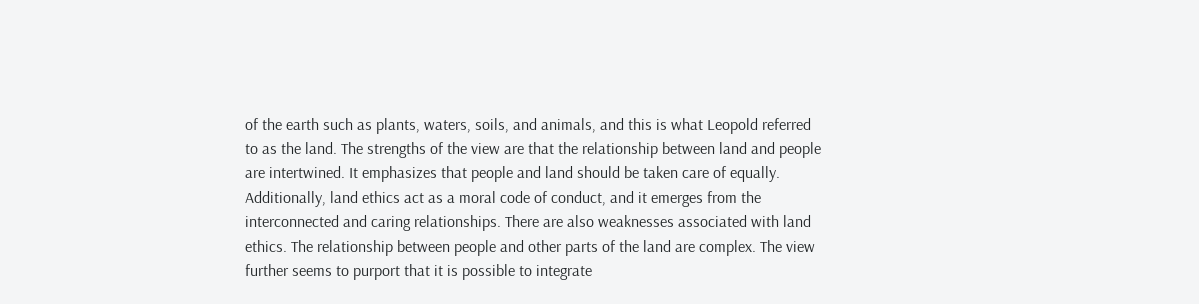of the earth such as plants, waters, soils, and animals, and this is what Leopold referred to as the land. The strengths of the view are that the relationship between land and people are intertwined. It emphasizes that people and land should be taken care of equally. Additionally, land ethics act as a moral code of conduct, and it emerges from the interconnected and caring relationships. There are also weaknesses associated with land ethics. The relationship between people and other parts of the land are complex. The view further seems to purport that it is possible to integrate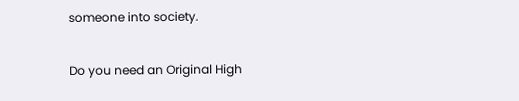someone into society.

Do you need an Original High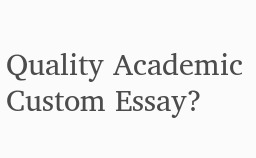Quality Academic Custom Essay?